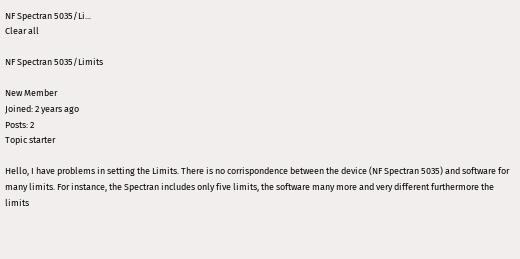NF Spectran 5035/Li...
Clear all

NF Spectran 5035/Limits

New Member
Joined: 2 years ago
Posts: 2
Topic starter

Hello, I have problems in setting the Limits. There is no corrispondence between the device (NF Spectran 5035) and software for many limits. For instance, the Spectran includes only five limits, the software many more and very different furthermore the limits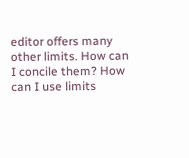editor offers many other limits. How can I concile them? How can I use limits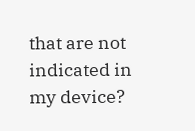that are not indicated in my device?